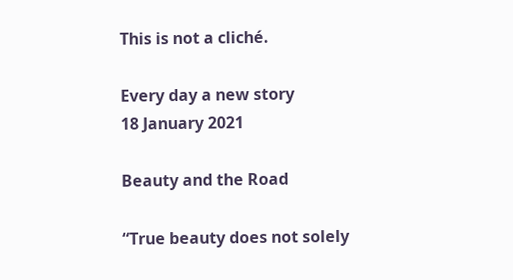This is not a cliché.

Every day a new story
18 January 2021

Beauty and the Road

“True beauty does not solely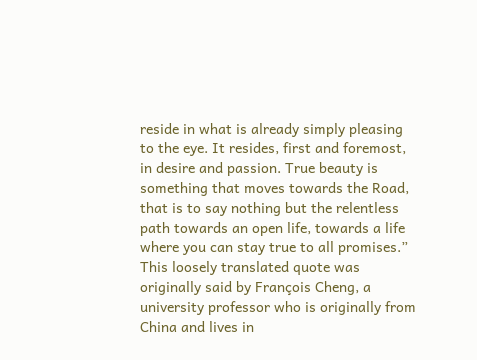reside in what is already simply pleasing to the eye. It resides, first and foremost, in desire and passion. True beauty is something that moves towards the Road, that is to say nothing but the relentless path towards an open life, towards a life where you can stay true to all promises.”
This loosely translated quote was originally said by François Cheng, a university professor who is originally from China and lives in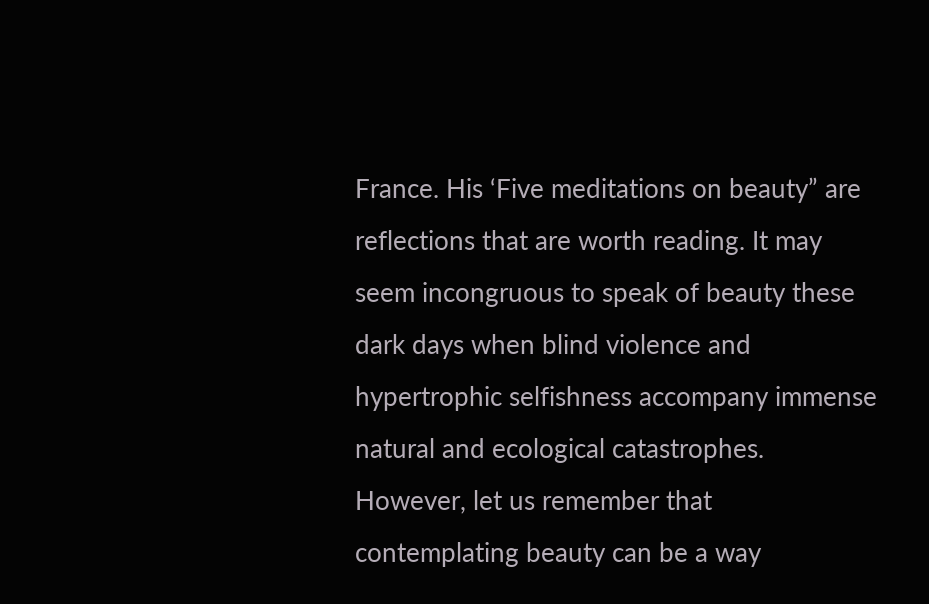France. His ‘Five meditations on beauty” are reflections that are worth reading. It may seem incongruous to speak of beauty these dark days when blind violence and hypertrophic selfishness accompany immense natural and ecological catastrophes. However, let us remember that contemplating beauty can be a way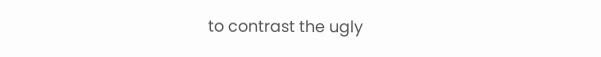to contrast the ugly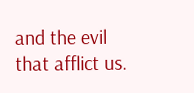and the evil that afflict us.